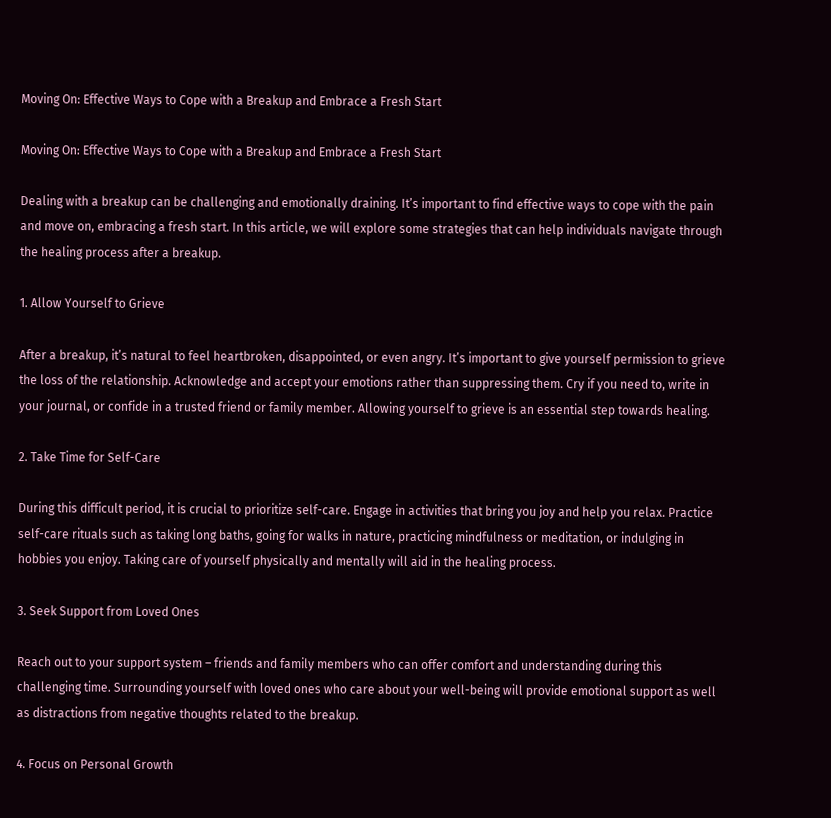Moving On: Effective Ways to Cope with a Breakup and Embrace a Fresh Start

Moving On: Effective Ways to Cope with a Breakup and Embrace a Fresh Start

Dealing with a breakup can be challenging and emotionally draining. It’s important to find effective ways to cope with the pain and move on, embracing a fresh start. In this article, we will explore some strategies that can help individuals navigate through the healing process after a breakup.

1. Allow Yourself to Grieve

After a breakup, it’s natural to feel heartbroken, disappointed, or even angry. It’s important to give yourself permission to grieve the loss of the relationship. Acknowledge and accept your emotions rather than suppressing them. Cry if you need to, write in your journal, or confide in a trusted friend or family member. Allowing yourself to grieve is an essential step towards healing.

2. Take Time for Self-Care

During this difficult period, it is crucial to prioritize self-care. Engage in activities that bring you joy and help you relax. Practice self-care rituals such as taking long baths, going for walks in nature, practicing mindfulness or meditation, or indulging in hobbies you enjoy. Taking care of yourself physically and mentally will aid in the healing process.

3. Seek Support from Loved Ones

Reach out to your support system – friends and family members who can offer comfort and understanding during this challenging time. Surrounding yourself with loved ones who care about your well-being will provide emotional support as well as distractions from negative thoughts related to the breakup.

4. Focus on Personal Growth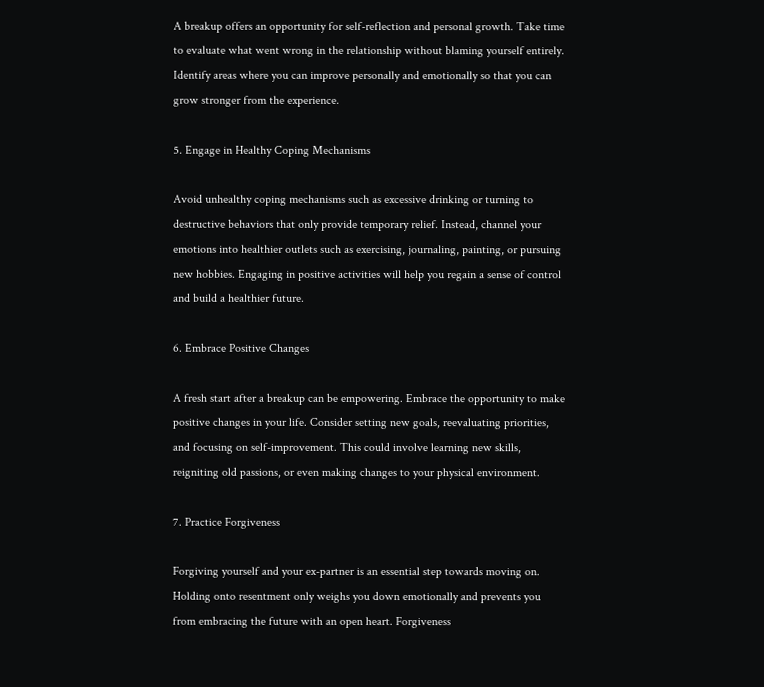A breakup offers an opportunity for self-reflection and personal growth. Take time to evaluate what went wrong in the relationship without blaming yourself entirely. Identify areas where you can improve personally and emotionally so that you can grow stronger from the experience.

5. Engage in Healthy Coping Mechanisms

Avoid unhealthy coping mechanisms such as excessive drinking or turning to destructive behaviors that only provide temporary relief. Instead, channel your emotions into healthier outlets such as exercising, journaling, painting, or pursuing new hobbies. Engaging in positive activities will help you regain a sense of control and build a healthier future.

6. Embrace Positive Changes

A fresh start after a breakup can be empowering. Embrace the opportunity to make positive changes in your life. Consider setting new goals, reevaluating priorities, and focusing on self-improvement. This could involve learning new skills, reigniting old passions, or even making changes to your physical environment.

7. Practice Forgiveness

Forgiving yourself and your ex-partner is an essential step towards moving on. Holding onto resentment only weighs you down emotionally and prevents you from embracing the future with an open heart. Forgiveness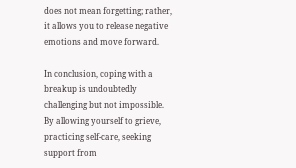does not mean forgetting; rather, it allows you to release negative emotions and move forward.

In conclusion, coping with a breakup is undoubtedly challenging but not impossible. By allowing yourself to grieve, practicing self-care, seeking support from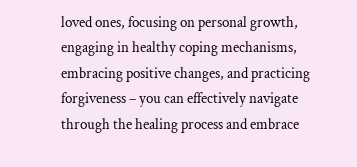loved ones, focusing on personal growth, engaging in healthy coping mechanisms, embracing positive changes, and practicing forgiveness – you can effectively navigate through the healing process and embrace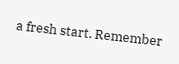a fresh start. Remember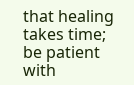that healing takes time; be patient with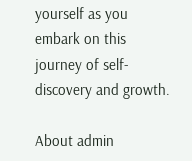yourself as you embark on this journey of self-discovery and growth.

About admin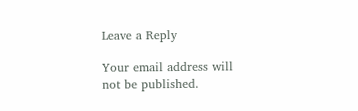Leave a Reply

Your email address will not be published.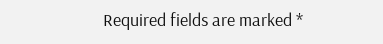Required fields are marked *